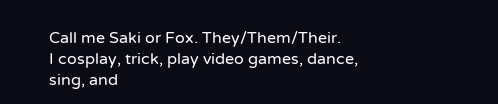Call me Saki or Fox. They/Them/Their.
I cosplay, trick, play video games, dance, sing, and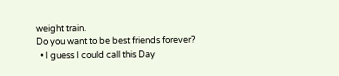weight train.
Do you want to be best friends forever?
  • I guess I could call this Day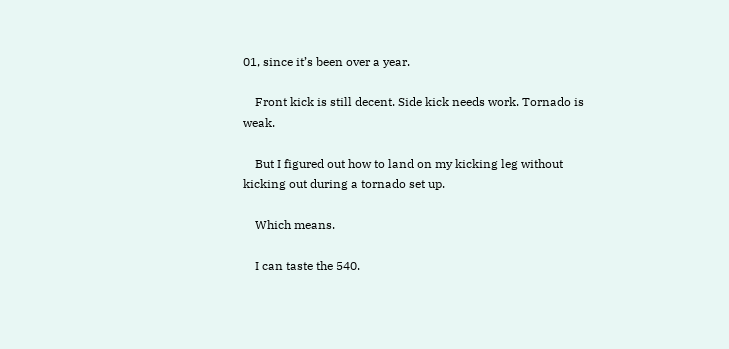01, since it’s been over a year.

    Front kick is still decent. Side kick needs work. Tornado is weak.

    But I figured out how to land on my kicking leg without kicking out during a tornado set up.

    Which means.

    I can taste the 540.